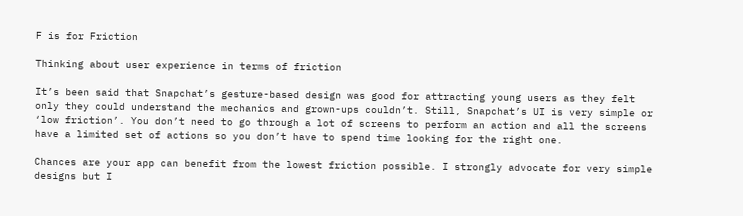F is for Friction

Thinking about user experience in terms of friction

It’s been said that Snapchat’s gesture-based design was good for attracting young users as they felt only they could understand the mechanics and grown-ups couldn’t. Still, Snapchat’s UI is very simple or ‘low friction’. You don’t need to go through a lot of screens to perform an action and all the screens have a limited set of actions so you don’t have to spend time looking for the right one.

Chances are your app can benefit from the lowest friction possible. I strongly advocate for very simple designs but I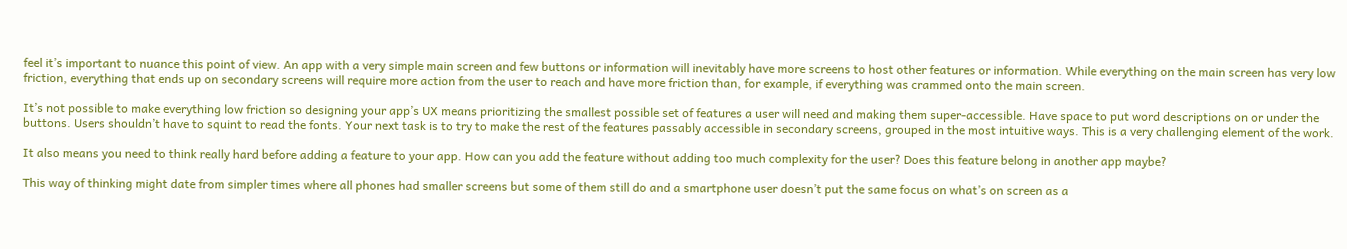feel it’s important to nuance this point of view. An app with a very simple main screen and few buttons or information will inevitably have more screens to host other features or information. While everything on the main screen has very low friction, everything that ends up on secondary screens will require more action from the user to reach and have more friction than, for example, if everything was crammed onto the main screen.

It’s not possible to make everything low friction so designing your app’s UX means prioritizing the smallest possible set of features a user will need and making them super-accessible. Have space to put word descriptions on or under the buttons. Users shouldn’t have to squint to read the fonts. Your next task is to try to make the rest of the features passably accessible in secondary screens, grouped in the most intuitive ways. This is a very challenging element of the work.

It also means you need to think really hard before adding a feature to your app. How can you add the feature without adding too much complexity for the user? Does this feature belong in another app maybe?

This way of thinking might date from simpler times where all phones had smaller screens but some of them still do and a smartphone user doesn’t put the same focus on what’s on screen as a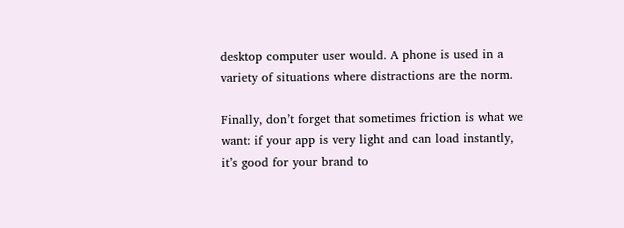desktop computer user would. A phone is used in a variety of situations where distractions are the norm.

Finally, don’t forget that sometimes friction is what we want: if your app is very light and can load instantly, it’s good for your brand to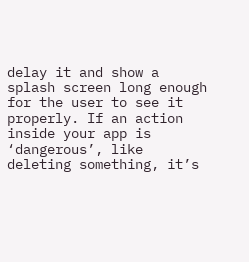delay it and show a splash screen long enough for the user to see it properly. If an action inside your app is ‘dangerous’, like deleting something, it’s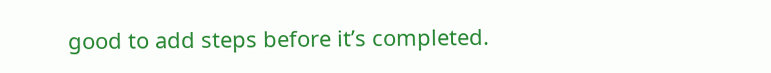good to add steps before it’s completed.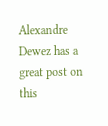Alexandre Dewez has a great post on this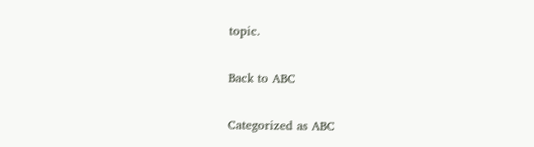topic.

Back to ABC

Categorized as ABC